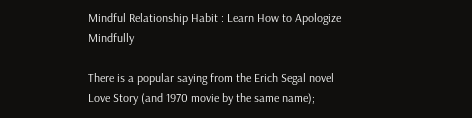Mindful Relationship Habit : Learn How to Apologize Mindfully

There is a popular saying from the Erich Segal novel Love Story (and 1970 movie by the same name);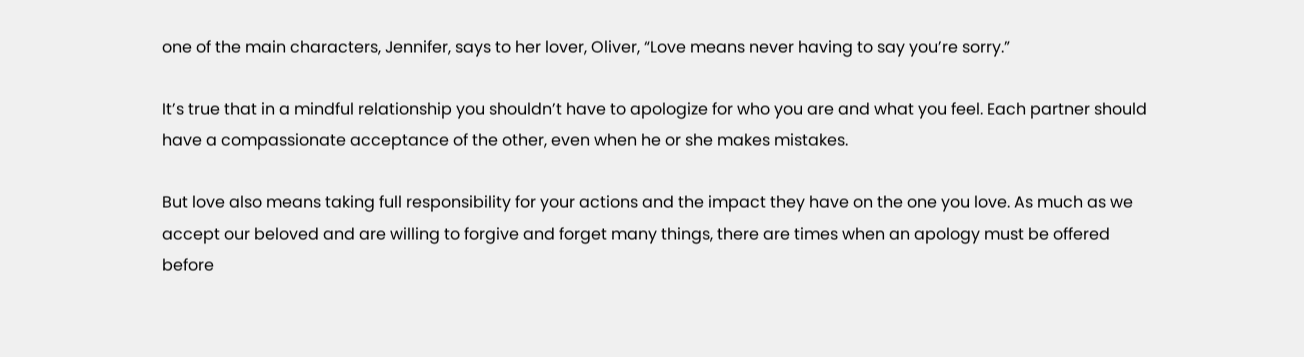one of the main characters, Jennifer, says to her lover, Oliver, “Love means never having to say you’re sorry.”

It’s true that in a mindful relationship you shouldn’t have to apologize for who you are and what you feel. Each partner should have a compassionate acceptance of the other, even when he or she makes mistakes.

But love also means taking full responsibility for your actions and the impact they have on the one you love. As much as we accept our beloved and are willing to forgive and forget many things, there are times when an apology must be offered before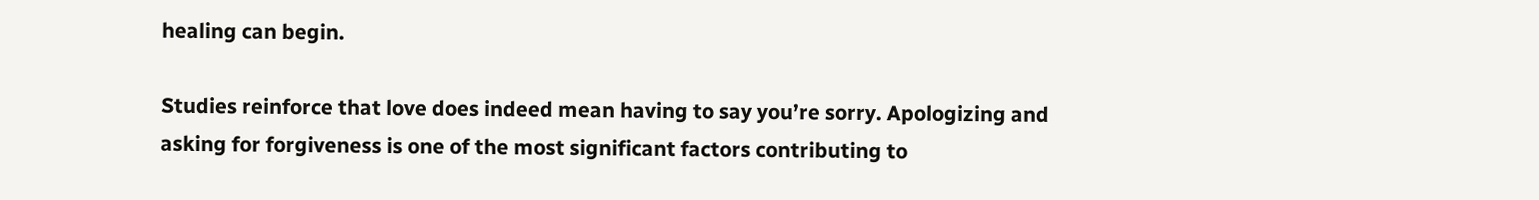healing can begin.

Studies reinforce that love does indeed mean having to say you’re sorry. Apologizing and asking for forgiveness is one of the most significant factors contributing to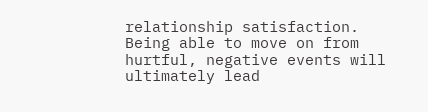relationship satisfaction. Being able to move on from hurtful, negative events will ultimately lead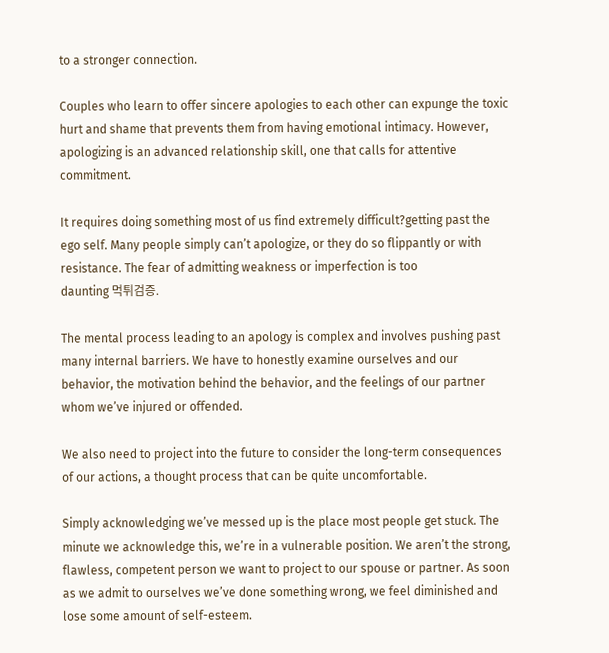to a stronger connection.

Couples who learn to offer sincere apologies to each other can expunge the toxic hurt and shame that prevents them from having emotional intimacy. However, apologizing is an advanced relationship skill, one that calls for attentive commitment.

It requires doing something most of us find extremely difficult?getting past the ego self. Many people simply can’t apologize, or they do so flippantly or with resistance. The fear of admitting weakness or imperfection is too
daunting 먹튀검증.

The mental process leading to an apology is complex and involves pushing past many internal barriers. We have to honestly examine ourselves and our behavior, the motivation behind the behavior, and the feelings of our partner whom we’ve injured or offended.

We also need to project into the future to consider the long-term consequences of our actions, a thought process that can be quite uncomfortable.

Simply acknowledging we’ve messed up is the place most people get stuck. The minute we acknowledge this, we’re in a vulnerable position. We aren’t the strong, flawless, competent person we want to project to our spouse or partner. As soon as we admit to ourselves we’ve done something wrong, we feel diminished and lose some amount of self-esteem.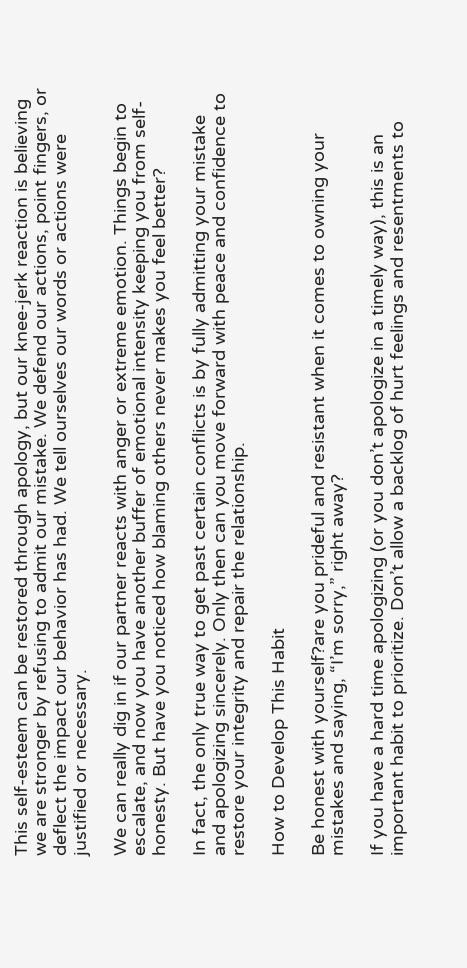This self-esteem can be restored through apology, but our knee-jerk reaction is believing we are stronger by refusing to admit our mistake. We defend our actions, point fingers, or deflect the impact our behavior has had. We tell ourselves our words or actions were justified or necessary.

We can really dig in if our partner reacts with anger or extreme emotion. Things begin to escalate, and now you have another buffer of emotional intensity keeping you from self-honesty. But have you noticed how blaming others never makes you feel better?

In fact, the only true way to get past certain conflicts is by fully admitting your mistake and apologizing sincerely. Only then can you move forward with peace and confidence to restore your integrity and repair the relationship.

How to Develop This Habit

Be honest with yourself?are you prideful and resistant when it comes to owning your mistakes and saying, “I’m sorry,” right away?

If you have a hard time apologizing (or you don’t apologize in a timely way), this is an important habit to prioritize. Don’t allow a backlog of hurt feelings and resentments to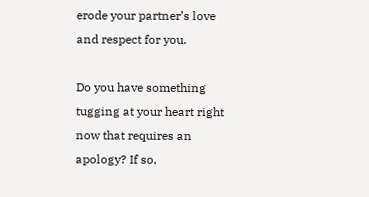erode your partner’s love and respect for you.

Do you have something tugging at your heart right now that requires an apology? If so,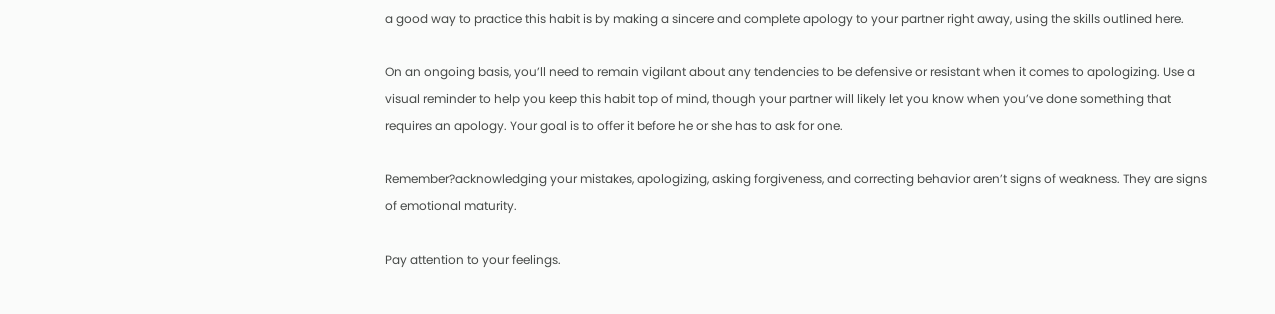a good way to practice this habit is by making a sincere and complete apology to your partner right away, using the skills outlined here.

On an ongoing basis, you’ll need to remain vigilant about any tendencies to be defensive or resistant when it comes to apologizing. Use a visual reminder to help you keep this habit top of mind, though your partner will likely let you know when you’ve done something that requires an apology. Your goal is to offer it before he or she has to ask for one.

Remember?acknowledging your mistakes, apologizing, asking forgiveness, and correcting behavior aren’t signs of weakness. They are signs of emotional maturity.

Pay attention to your feelings.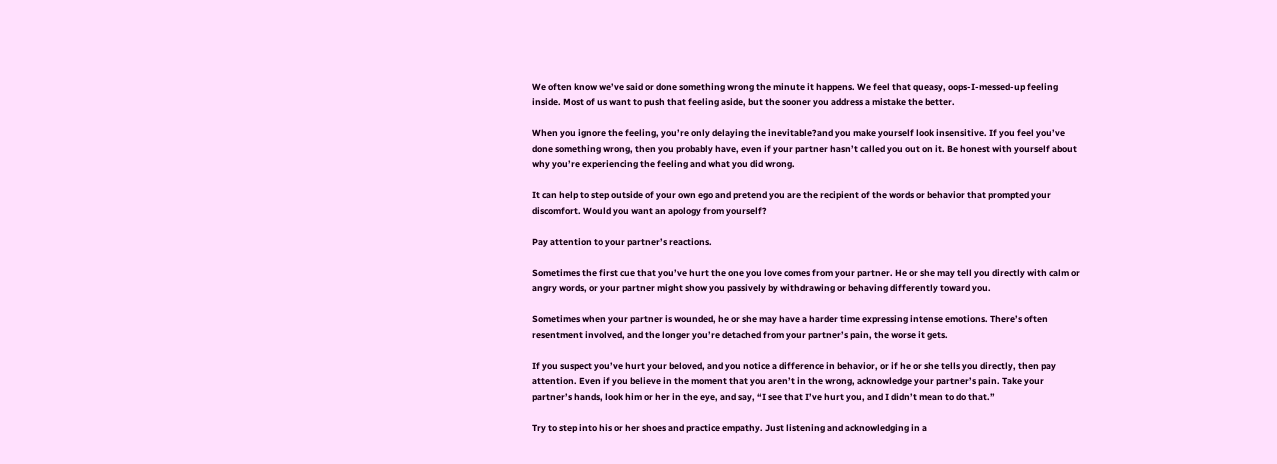We often know we’ve said or done something wrong the minute it happens. We feel that queasy, oops-I-messed-up feeling inside. Most of us want to push that feeling aside, but the sooner you address a mistake the better.

When you ignore the feeling, you’re only delaying the inevitable?and you make yourself look insensitive. If you feel you’ve done something wrong, then you probably have, even if your partner hasn’t called you out on it. Be honest with yourself about why you’re experiencing the feeling and what you did wrong.

It can help to step outside of your own ego and pretend you are the recipient of the words or behavior that prompted your discomfort. Would you want an apology from yourself?

Pay attention to your partner’s reactions.

Sometimes the first cue that you’ve hurt the one you love comes from your partner. He or she may tell you directly with calm or angry words, or your partner might show you passively by withdrawing or behaving differently toward you.

Sometimes when your partner is wounded, he or she may have a harder time expressing intense emotions. There’s often resentment involved, and the longer you’re detached from your partner’s pain, the worse it gets.

If you suspect you’ve hurt your beloved, and you notice a difference in behavior, or if he or she tells you directly, then pay attention. Even if you believe in the moment that you aren’t in the wrong, acknowledge your partner’s pain. Take your partner’s hands, look him or her in the eye, and say, “I see that I’ve hurt you, and I didn’t mean to do that.”

Try to step into his or her shoes and practice empathy. Just listening and acknowledging in a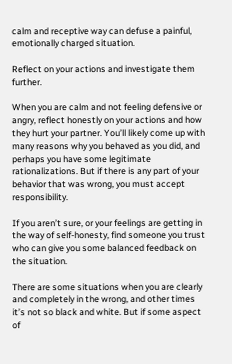calm and receptive way can defuse a painful, emotionally charged situation.

Reflect on your actions and investigate them further.

When you are calm and not feeling defensive or angry, reflect honestly on your actions and how they hurt your partner. You’ll likely come up with many reasons why you behaved as you did, and perhaps you have some legitimate rationalizations. But if there is any part of your behavior that was wrong, you must accept responsibility.

If you aren’t sure, or your feelings are getting in the way of self-honesty, find someone you trust who can give you some balanced feedback on the situation.

There are some situations when you are clearly and completely in the wrong, and other times it’s not so black and white. But if some aspect of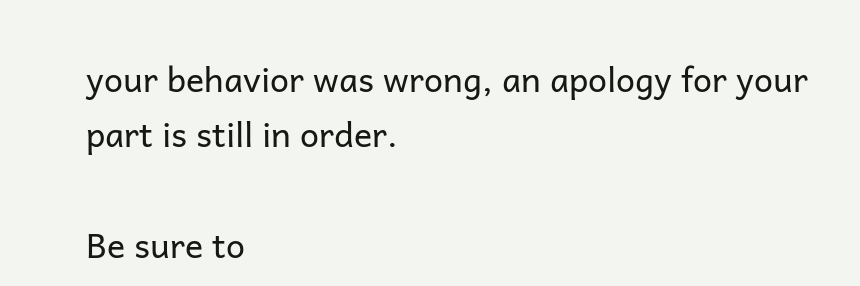your behavior was wrong, an apology for your part is still in order.

Be sure to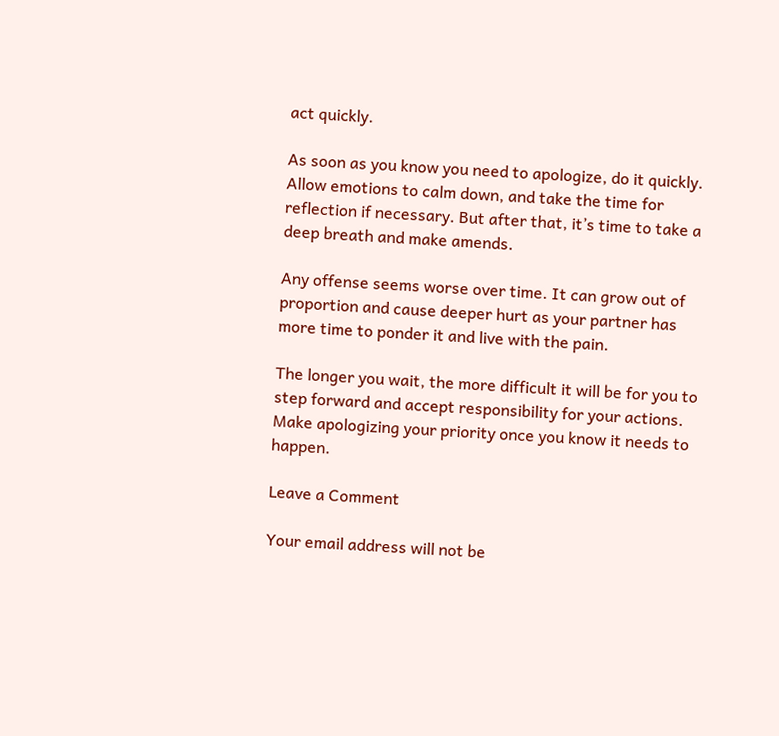act quickly.

As soon as you know you need to apologize, do it quickly. Allow emotions to calm down, and take the time for reflection if necessary. But after that, it’s time to take a deep breath and make amends.

Any offense seems worse over time. It can grow out of proportion and cause deeper hurt as your partner has more time to ponder it and live with the pain.

The longer you wait, the more difficult it will be for you to step forward and accept responsibility for your actions. Make apologizing your priority once you know it needs to happen.

Leave a Comment

Your email address will not be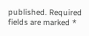published. Required fields are marked *